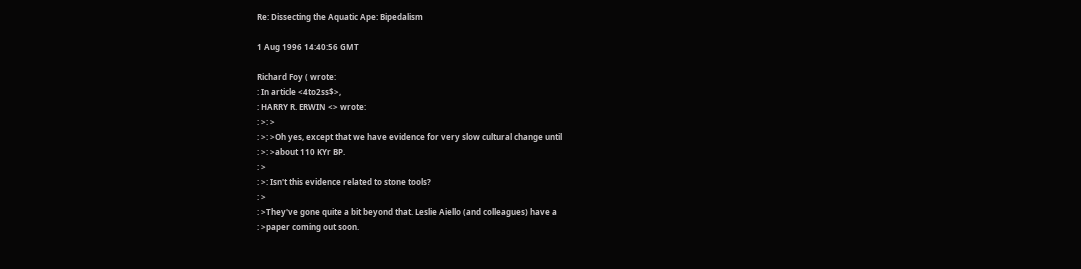Re: Dissecting the Aquatic Ape: Bipedalism

1 Aug 1996 14:40:56 GMT

Richard Foy ( wrote:
: In article <4to2ss$>,
: HARRY R. ERWIN <> wrote:
: >: >
: >: >Oh yes, except that we have evidence for very slow cultural change until
: >: >about 110 KYr BP.
: >
: >: Isn't this evidence related to stone tools?
: >
: >They've gone quite a bit beyond that. Leslie Aiello (and colleagues) have a
: >paper coming out soon.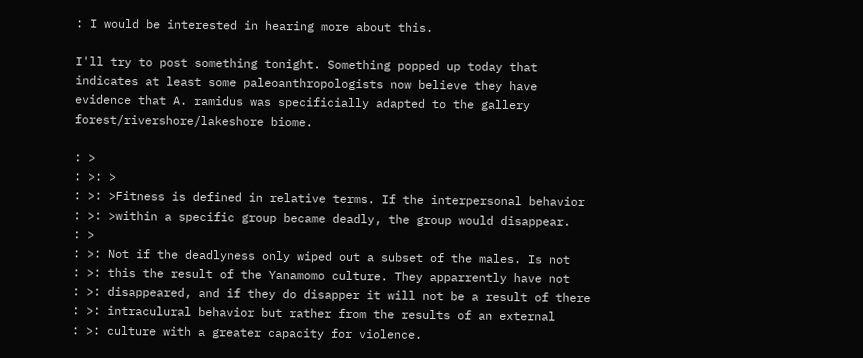: I would be interested in hearing more about this.

I'll try to post something tonight. Something popped up today that
indicates at least some paleoanthropologists now believe they have
evidence that A. ramidus was specificially adapted to the gallery
forest/rivershore/lakeshore biome.

: >
: >: >
: >: >Fitness is defined in relative terms. If the interpersonal behavior
: >: >within a specific group became deadly, the group would disappear.
: >
: >: Not if the deadlyness only wiped out a subset of the males. Is not
: >: this the result of the Yanamomo culture. They apparrently have not
: >: disappeared, and if they do disapper it will not be a result of there
: >: intraculural behavior but rather from the results of an external
: >: culture with a greater capacity for violence.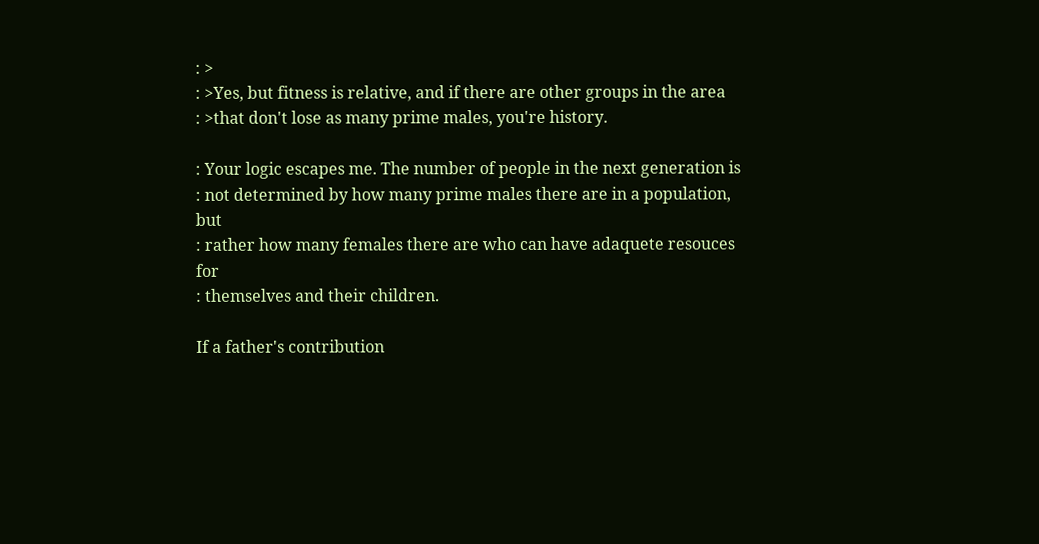: >
: >Yes, but fitness is relative, and if there are other groups in the area
: >that don't lose as many prime males, you're history.

: Your logic escapes me. The number of people in the next generation is
: not determined by how many prime males there are in a population, but
: rather how many females there are who can have adaquete resouces for
: themselves and their children.

If a father's contribution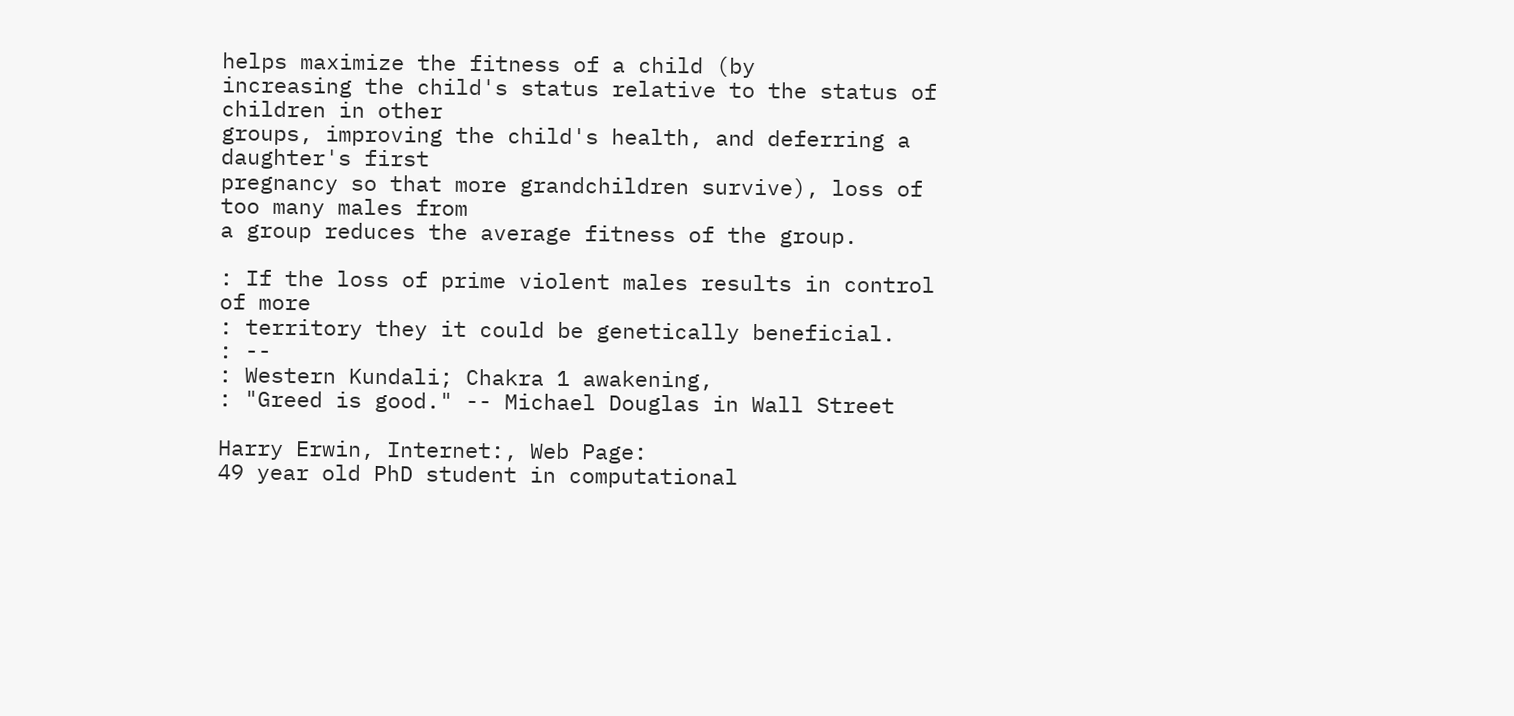helps maximize the fitness of a child (by
increasing the child's status relative to the status of children in other
groups, improving the child's health, and deferring a daughter's first
pregnancy so that more grandchildren survive), loss of too many males from
a group reduces the average fitness of the group.

: If the loss of prime violent males results in control of more
: territory they it could be genetically beneficial.
: --
: Western Kundali; Chakra 1 awakening,
: "Greed is good." -- Michael Douglas in Wall Street

Harry Erwin, Internet:, Web Page:
49 year old PhD student in computational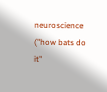neuroscience ("how bats do it"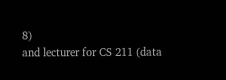8)
and lecturer for CS 211 (data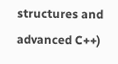structures and advanced C++)